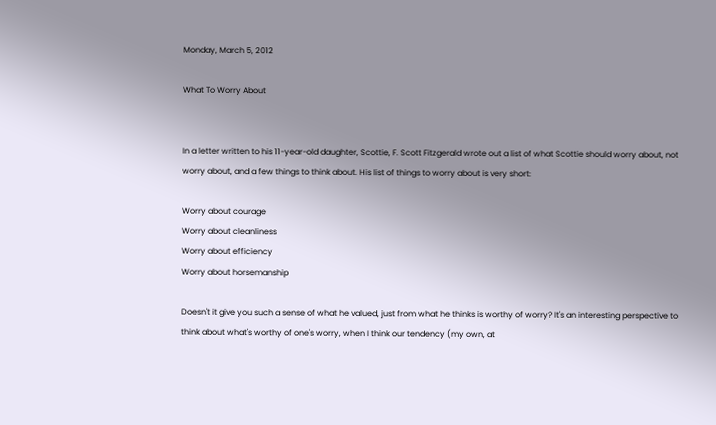Monday, March 5, 2012

What To Worry About


In a letter written to his 11-year-old daughter, Scottie, F. Scott Fitzgerald wrote out a list of what Scottie should worry about, not worry about, and a few things to think about. His list of things to worry about is very short:

Worry about courage
Worry about cleanliness
Worry about efficiency
Worry about horsemanship

Doesn't it give you such a sense of what he valued, just from what he thinks is worthy of worry? It's an interesting perspective to think about what's worthy of one's worry, when I think our tendency (my own, at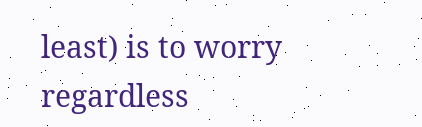least) is to worry regardless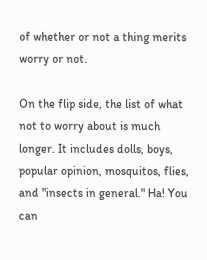of whether or not a thing merits worry or not.

On the flip side, the list of what not to worry about is much longer. It includes dolls, boys, popular opinion, mosquitos, flies, and "insects in general." Ha! You can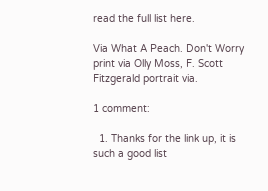read the full list here.

Via What A Peach. Don't Worry print via Olly Moss, F. Scott Fitzgerald portrait via.

1 comment:

  1. Thanks for the link up, it is such a good list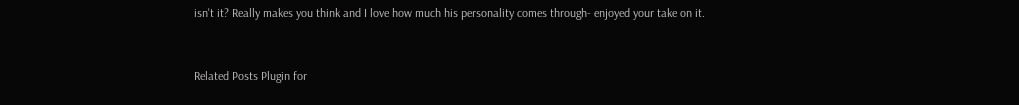isn't it? Really makes you think and I love how much his personality comes through- enjoyed your take on it.


Related Posts Plugin for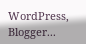WordPress, Blogger...